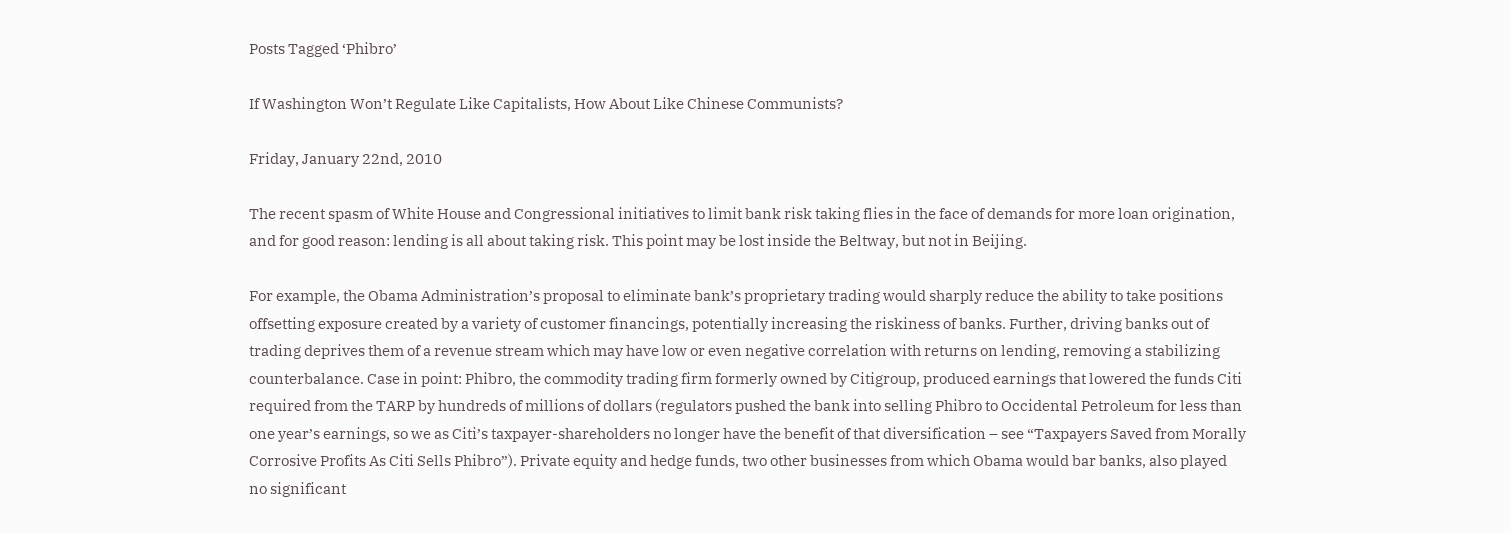Posts Tagged ‘Phibro’

If Washington Won’t Regulate Like Capitalists, How About Like Chinese Communists?

Friday, January 22nd, 2010

The recent spasm of White House and Congressional initiatives to limit bank risk taking flies in the face of demands for more loan origination, and for good reason: lending is all about taking risk. This point may be lost inside the Beltway, but not in Beijing.

For example, the Obama Administration’s proposal to eliminate bank’s proprietary trading would sharply reduce the ability to take positions offsetting exposure created by a variety of customer financings, potentially increasing the riskiness of banks. Further, driving banks out of trading deprives them of a revenue stream which may have low or even negative correlation with returns on lending, removing a stabilizing counterbalance. Case in point: Phibro, the commodity trading firm formerly owned by Citigroup, produced earnings that lowered the funds Citi required from the TARP by hundreds of millions of dollars (regulators pushed the bank into selling Phibro to Occidental Petroleum for less than one year’s earnings, so we as Citi’s taxpayer-shareholders no longer have the benefit of that diversification – see “Taxpayers Saved from Morally Corrosive Profits As Citi Sells Phibro”). Private equity and hedge funds, two other businesses from which Obama would bar banks, also played no significant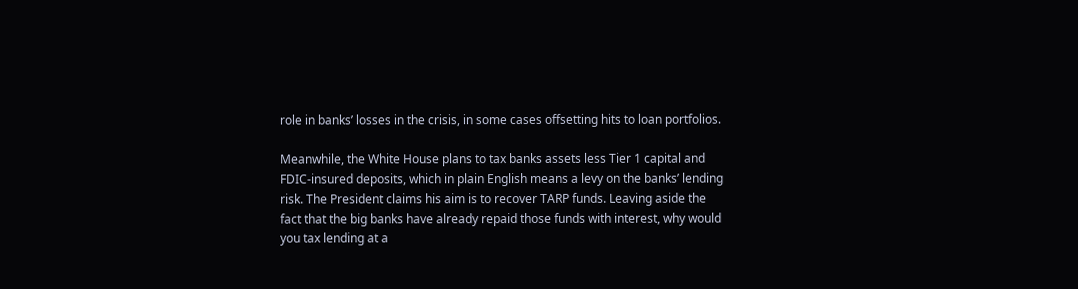role in banks’ losses in the crisis, in some cases offsetting hits to loan portfolios.

Meanwhile, the White House plans to tax banks assets less Tier 1 capital and FDIC-insured deposits, which in plain English means a levy on the banks’ lending risk. The President claims his aim is to recover TARP funds. Leaving aside the fact that the big banks have already repaid those funds with interest, why would you tax lending at a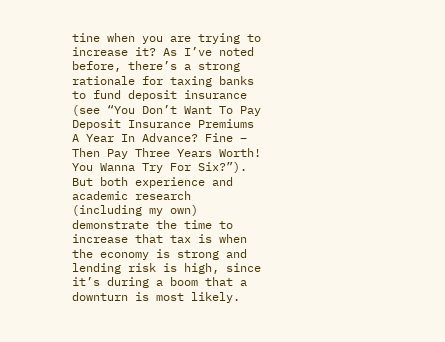tine when you are trying to increase it? As I’ve noted before, there’s a strong rationale for taxing banks to fund deposit insurance (see “You Don’t Want To Pay Deposit Insurance Premiums A Year In Advance? Fine – Then Pay Three Years Worth! You Wanna Try For Six?”). But both experience and academic research (including my own) demonstrate the time to increase that tax is when the economy is strong and lending risk is high, since it’s during a boom that a downturn is most likely.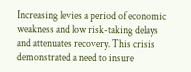Increasing levies a period of economic weakness and low risk-taking delays and attenuates recovery. This crisis demonstrated a need to insure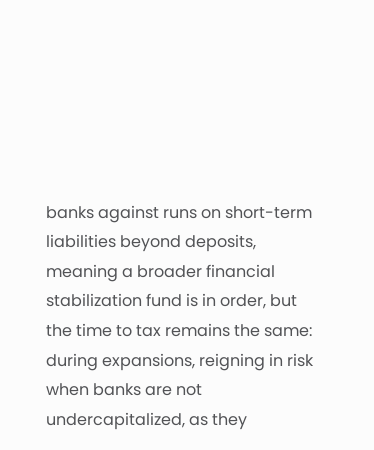banks against runs on short-term liabilities beyond deposits, meaning a broader financial stabilization fund is in order, but the time to tax remains the same: during expansions, reigning in risk when banks are not undercapitalized, as they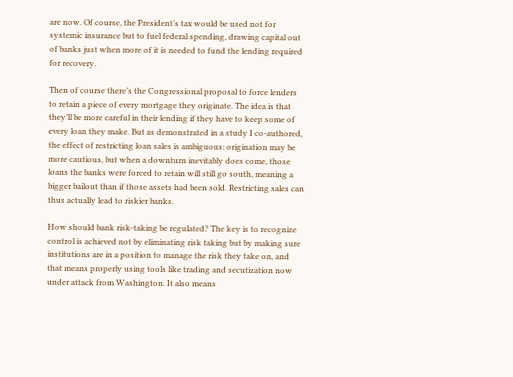are now. Of course, the President’s tax would be used not for systemic insurance but to fuel federal spending, drawing capital out of banks just when more of it is needed to fund the lending required for recovery.

Then of course there’s the Congressional proposal to force lenders to retain a piece of every mortgage they originate. The idea is that they’ll be more careful in their lending if they have to keep some of every loan they make. But as demonstrated in a study I co-authored, the effect of restricting loan sales is ambiguous: origination may be more cautious, but when a downturn inevitably does come, those loans the banks were forced to retain will still go south, meaning a bigger bailout than if those assets had been sold. Restricting sales can thus actually lead to riskier banks.

How should bank risk-taking be regulated? The key is to recognize control is achieved not by eliminating risk taking but by making sure institutions are in a position to manage the risk they take on, and that means properly using tools like trading and secutization now under attack from Washington. It also means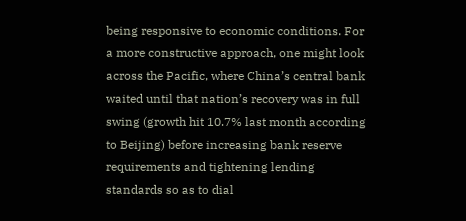being responsive to economic conditions. For a more constructive approach, one might look across the Pacific, where China’s central bank waited until that nation’s recovery was in full swing (growth hit 10.7% last month according to Beijing) before increasing bank reserve requirements and tightening lending standards so as to dial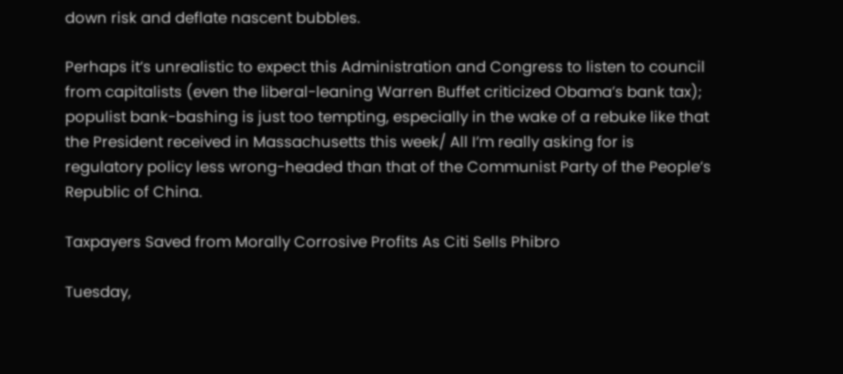down risk and deflate nascent bubbles.

Perhaps it’s unrealistic to expect this Administration and Congress to listen to council from capitalists (even the liberal-leaning Warren Buffet criticized Obama’s bank tax); populist bank-bashing is just too tempting, especially in the wake of a rebuke like that the President received in Massachusetts this week/ All I’m really asking for is regulatory policy less wrong-headed than that of the Communist Party of the People’s Republic of China.

Taxpayers Saved from Morally Corrosive Profits As Citi Sells Phibro

Tuesday,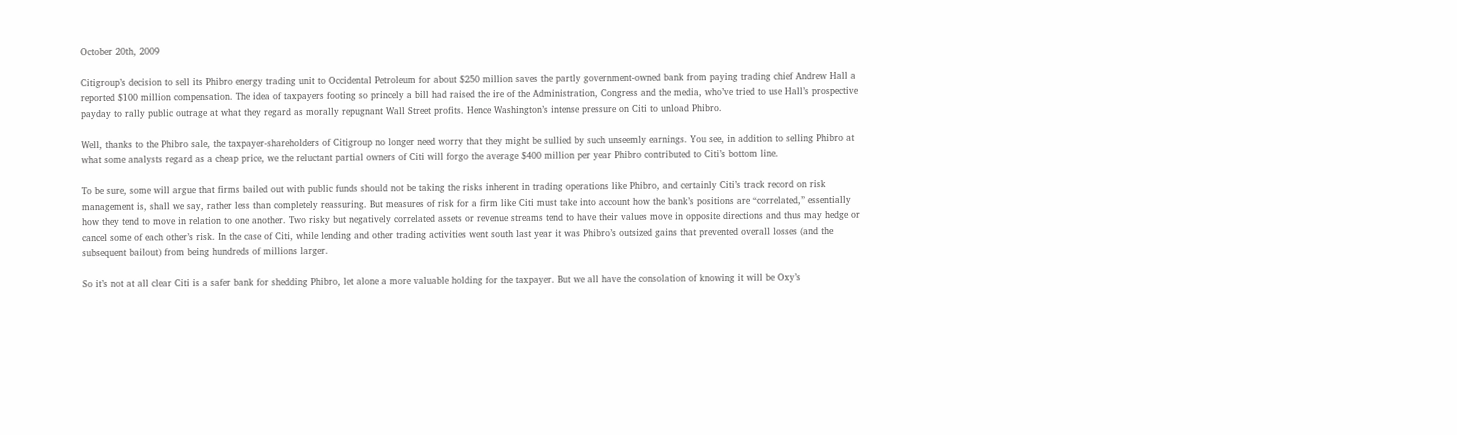October 20th, 2009

Citigroup’s decision to sell its Phibro energy trading unit to Occidental Petroleum for about $250 million saves the partly government-owned bank from paying trading chief Andrew Hall a reported $100 million compensation. The idea of taxpayers footing so princely a bill had raised the ire of the Administration, Congress and the media, who’ve tried to use Hall’s prospective payday to rally public outrage at what they regard as morally repugnant Wall Street profits. Hence Washington’s intense pressure on Citi to unload Phibro.

Well, thanks to the Phibro sale, the taxpayer-shareholders of Citigroup no longer need worry that they might be sullied by such unseemly earnings. You see, in addition to selling Phibro at what some analysts regard as a cheap price, we the reluctant partial owners of Citi will forgo the average $400 million per year Phibro contributed to Citi’s bottom line.

To be sure, some will argue that firms bailed out with public funds should not be taking the risks inherent in trading operations like Phibro, and certainly Citi’s track record on risk management is, shall we say, rather less than completely reassuring. But measures of risk for a firm like Citi must take into account how the bank’s positions are “correlated,” essentially how they tend to move in relation to one another. Two risky but negatively correlated assets or revenue streams tend to have their values move in opposite directions and thus may hedge or cancel some of each other’s risk. In the case of Citi, while lending and other trading activities went south last year it was Phibro’s outsized gains that prevented overall losses (and the subsequent bailout) from being hundreds of millions larger.

So it’s not at all clear Citi is a safer bank for shedding Phibro, let alone a more valuable holding for the taxpayer. But we all have the consolation of knowing it will be Oxy’s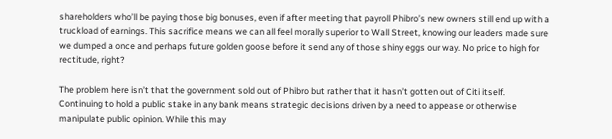shareholders who’ll be paying those big bonuses, even if after meeting that payroll Phibro’s new owners still end up with a truckload of earnings. This sacrifice means we can all feel morally superior to Wall Street, knowing our leaders made sure we dumped a once and perhaps future golden goose before it send any of those shiny eggs our way. No price to high for rectitude, right?

The problem here isn’t that the government sold out of Phibro but rather that it hasn’t gotten out of Citi itself. Continuing to hold a public stake in any bank means strategic decisions driven by a need to appease or otherwise manipulate public opinion. While this may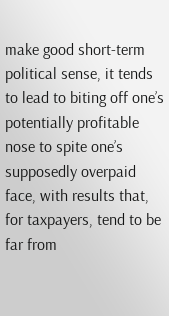make good short-term political sense, it tends to lead to biting off one’s potentially profitable nose to spite one’s supposedly overpaid face, with results that, for taxpayers, tend to be far from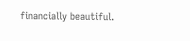financially beautiful.